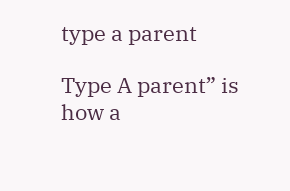type a parent

Type A parent” is how a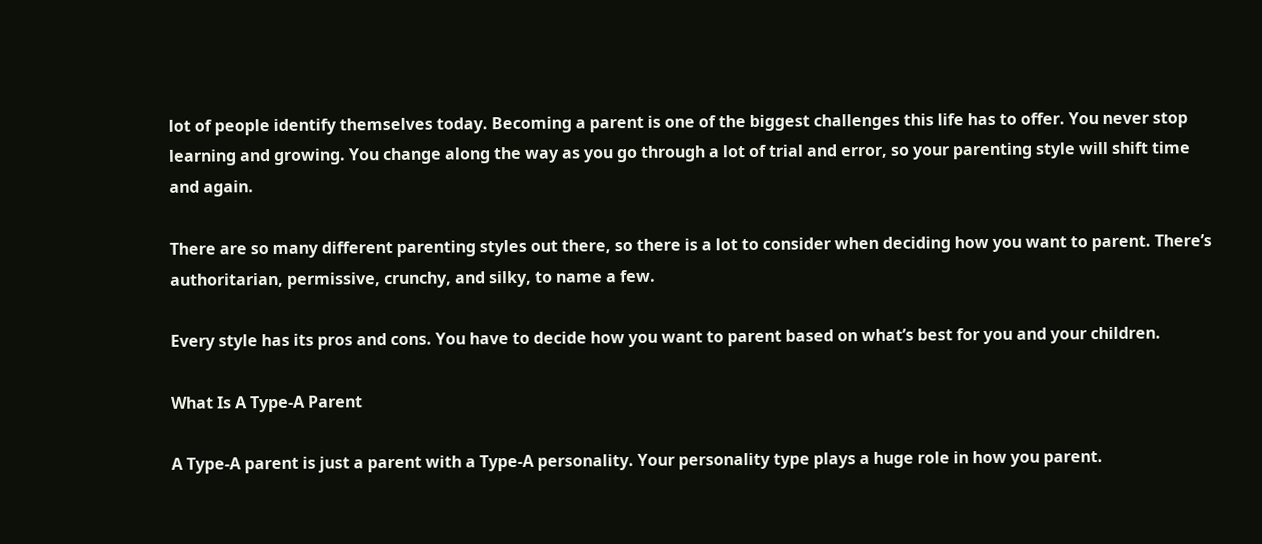lot of people identify themselves today. Becoming a parent is one of the biggest challenges this life has to offer. You never stop learning and growing. You change along the way as you go through a lot of trial and error, so your parenting style will shift time and again.

There are so many different parenting styles out there, so there is a lot to consider when deciding how you want to parent. There’s authoritarian, permissive, crunchy, and silky, to name a few.

Every style has its pros and cons. You have to decide how you want to parent based on what’s best for you and your children.

What Is A Type-A Parent

A Type-A parent is just a parent with a Type-A personality. Your personality type plays a huge role in how you parent.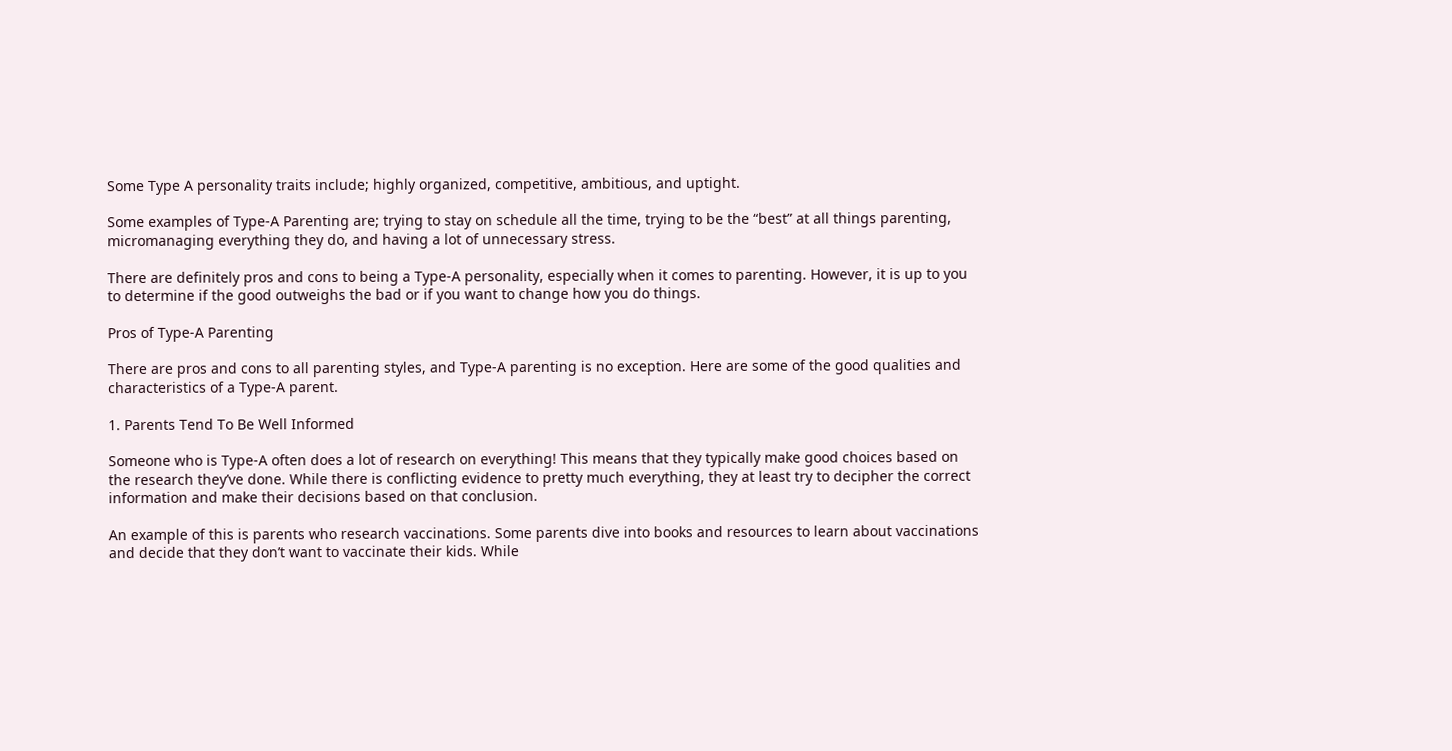Some Type A personality traits include; highly organized, competitive, ambitious, and uptight.

Some examples of Type-A Parenting are; trying to stay on schedule all the time, trying to be the “best” at all things parenting, micromanaging everything they do, and having a lot of unnecessary stress.

There are definitely pros and cons to being a Type-A personality, especially when it comes to parenting. However, it is up to you to determine if the good outweighs the bad or if you want to change how you do things.

Pros of Type-A Parenting

There are pros and cons to all parenting styles, and Type-A parenting is no exception. Here are some of the good qualities and characteristics of a Type-A parent.

1. Parents Tend To Be Well Informed

Someone who is Type-A often does a lot of research on everything! This means that they typically make good choices based on the research they’ve done. While there is conflicting evidence to pretty much everything, they at least try to decipher the correct information and make their decisions based on that conclusion.

An example of this is parents who research vaccinations. Some parents dive into books and resources to learn about vaccinations and decide that they don’t want to vaccinate their kids. While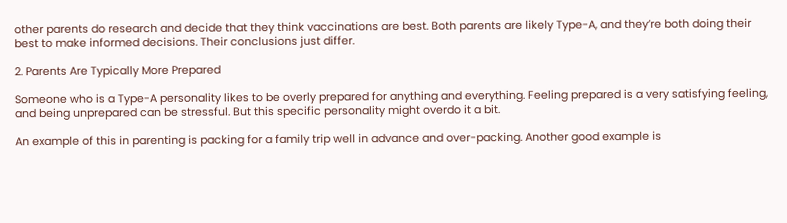other parents do research and decide that they think vaccinations are best. Both parents are likely Type-A, and they’re both doing their best to make informed decisions. Their conclusions just differ.

2. Parents Are Typically More Prepared

Someone who is a Type-A personality likes to be overly prepared for anything and everything. Feeling prepared is a very satisfying feeling, and being unprepared can be stressful. But this specific personality might overdo it a bit.

An example of this in parenting is packing for a family trip well in advance and over-packing. Another good example is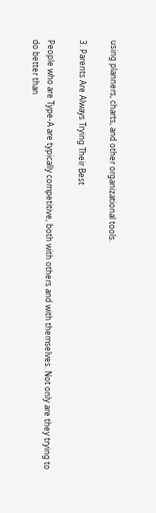using planners, charts, and other organizational tools.

3. Parents Are Always Trying Their Best

People who are Type-A are typically competitive, both with others and with themselves. Not only are they trying to do better than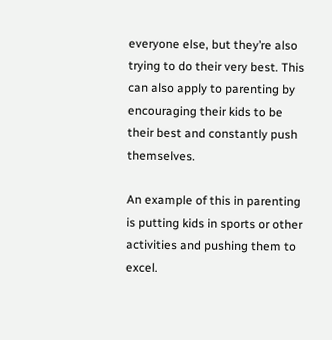everyone else, but they’re also trying to do their very best. This can also apply to parenting by encouraging their kids to be their best and constantly push themselves.

An example of this in parenting is putting kids in sports or other activities and pushing them to excel.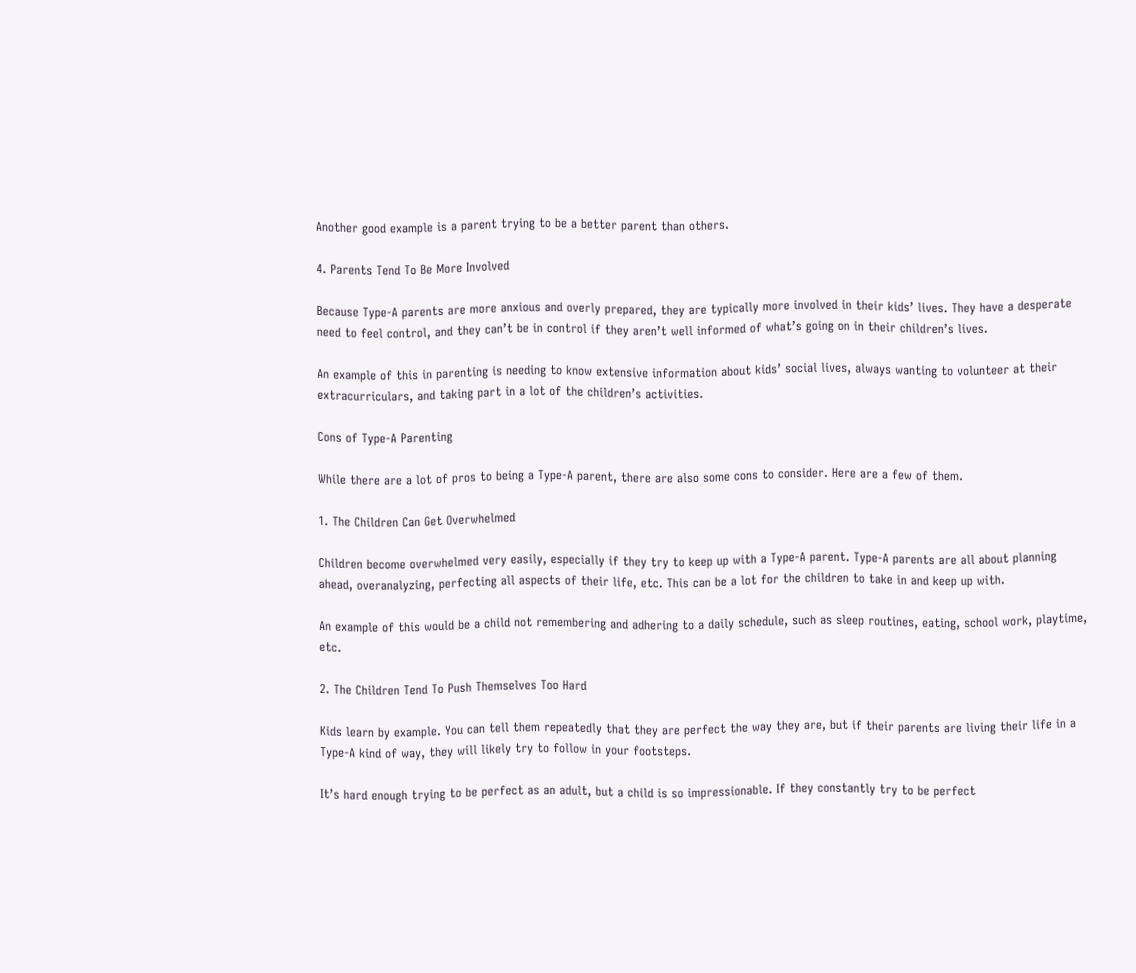Another good example is a parent trying to be a better parent than others.

4. Parents Tend To Be More Involved

Because Type-A parents are more anxious and overly prepared, they are typically more involved in their kids’ lives. They have a desperate need to feel control, and they can’t be in control if they aren’t well informed of what’s going on in their children’s lives.

An example of this in parenting is needing to know extensive information about kids’ social lives, always wanting to volunteer at their extracurriculars, and taking part in a lot of the children’s activities.

Cons of Type-A Parenting

While there are a lot of pros to being a Type-A parent, there are also some cons to consider. Here are a few of them.

1. The Children Can Get Overwhelmed

Children become overwhelmed very easily, especially if they try to keep up with a Type-A parent. Type-A parents are all about planning ahead, overanalyzing, perfecting all aspects of their life, etc. This can be a lot for the children to take in and keep up with.

An example of this would be a child not remembering and adhering to a daily schedule, such as sleep routines, eating, school work, playtime, etc.

2. The Children Tend To Push Themselves Too Hard

Kids learn by example. You can tell them repeatedly that they are perfect the way they are, but if their parents are living their life in a Type-A kind of way, they will likely try to follow in your footsteps.

It’s hard enough trying to be perfect as an adult, but a child is so impressionable. If they constantly try to be perfect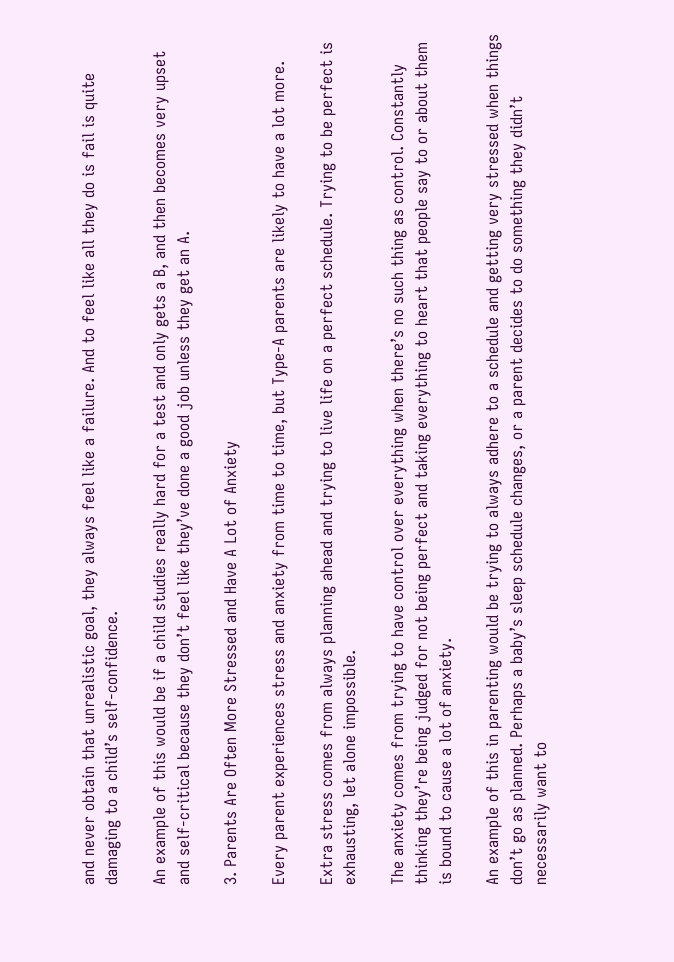and never obtain that unrealistic goal, they always feel like a failure. And to feel like all they do is fail is quite damaging to a child’s self-confidence.

An example of this would be if a child studies really hard for a test and only gets a B, and then becomes very upset and self-critical because they don’t feel like they’ve done a good job unless they get an A.

3. Parents Are Often More Stressed and Have A Lot of Anxiety

Every parent experiences stress and anxiety from time to time, but Type-A parents are likely to have a lot more.

Extra stress comes from always planning ahead and trying to live life on a perfect schedule. Trying to be perfect is exhausting, let alone impossible.

The anxiety comes from trying to have control over everything when there’s no such thing as control. Constantly thinking they’re being judged for not being perfect and taking everything to heart that people say to or about them is bound to cause a lot of anxiety.

An example of this in parenting would be trying to always adhere to a schedule and getting very stressed when things don’t go as planned. Perhaps a baby’s sleep schedule changes, or a parent decides to do something they didn’t necessarily want to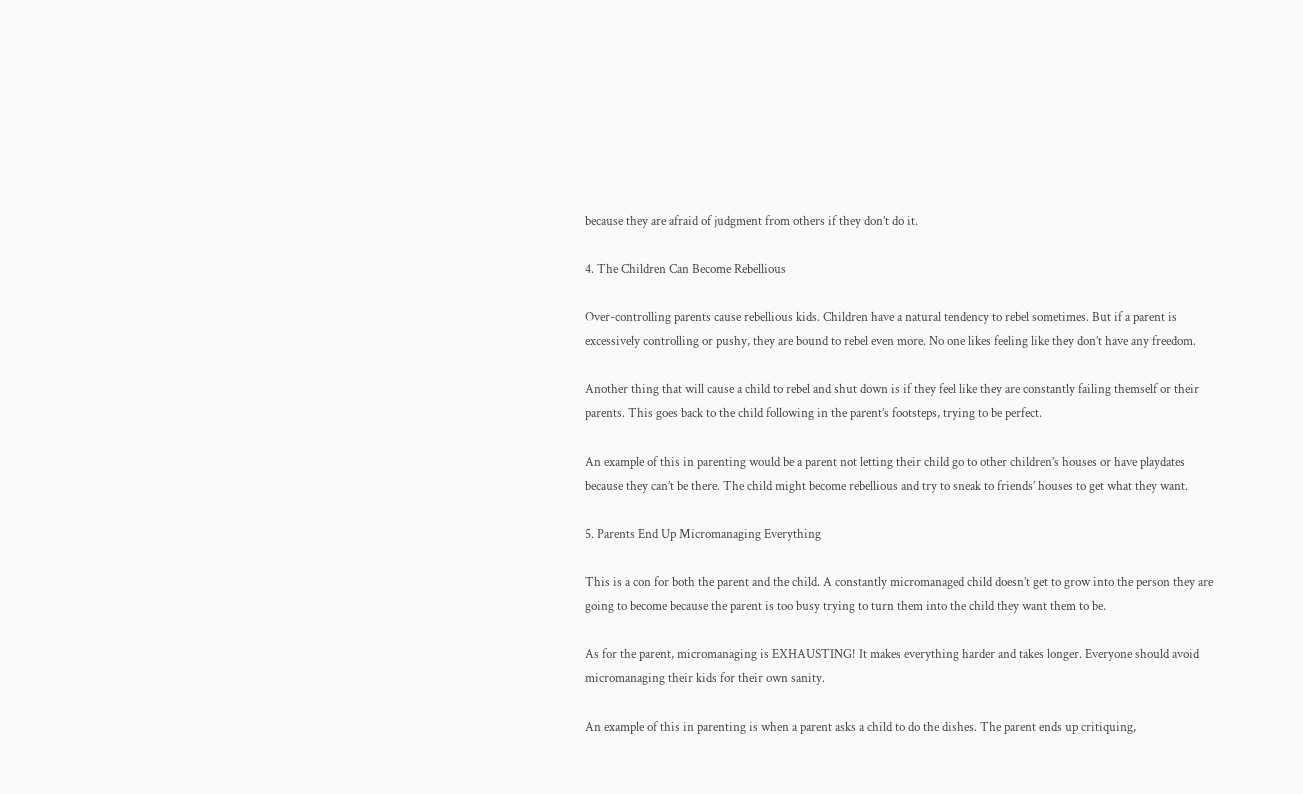because they are afraid of judgment from others if they don’t do it.

4. The Children Can Become Rebellious

Over-controlling parents cause rebellious kids. Children have a natural tendency to rebel sometimes. But if a parent is excessively controlling or pushy, they are bound to rebel even more. No one likes feeling like they don’t have any freedom.

Another thing that will cause a child to rebel and shut down is if they feel like they are constantly failing themself or their parents. This goes back to the child following in the parent’s footsteps, trying to be perfect.

An example of this in parenting would be a parent not letting their child go to other children’s houses or have playdates because they can’t be there. The child might become rebellious and try to sneak to friends’ houses to get what they want.

5. Parents End Up Micromanaging Everything

This is a con for both the parent and the child. A constantly micromanaged child doesn’t get to grow into the person they are going to become because the parent is too busy trying to turn them into the child they want them to be.

As for the parent, micromanaging is EXHAUSTING! It makes everything harder and takes longer. Everyone should avoid micromanaging their kids for their own sanity.

An example of this in parenting is when a parent asks a child to do the dishes. The parent ends up critiquing,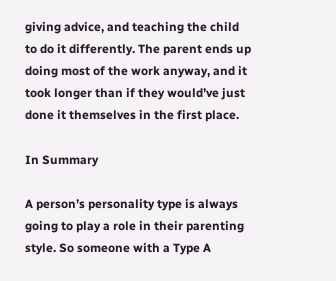giving advice, and teaching the child to do it differently. The parent ends up doing most of the work anyway, and it took longer than if they would’ve just done it themselves in the first place.

In Summary

A person’s personality type is always going to play a role in their parenting style. So someone with a Type A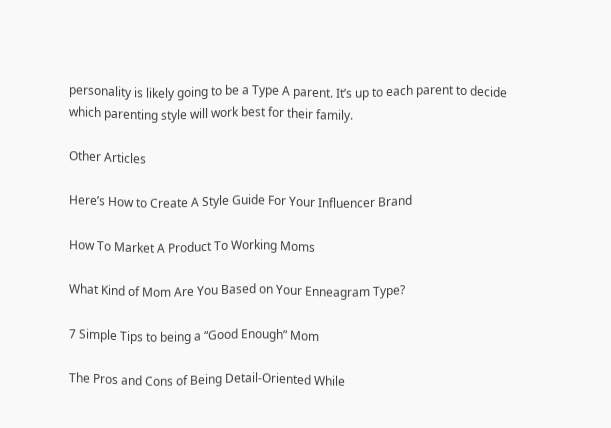personality is likely going to be a Type A parent. It’s up to each parent to decide which parenting style will work best for their family.

Other Articles

Here’s How to Create A Style Guide For Your Influencer Brand

How To Market A Product To Working Moms

What Kind of Mom Are You Based on Your Enneagram Type?

7 Simple Tips to being a “Good Enough” Mom

The Pros and Cons of Being Detail-Oriented While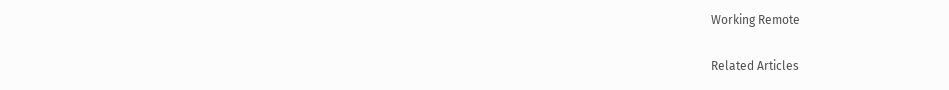Working Remote

Related Articles